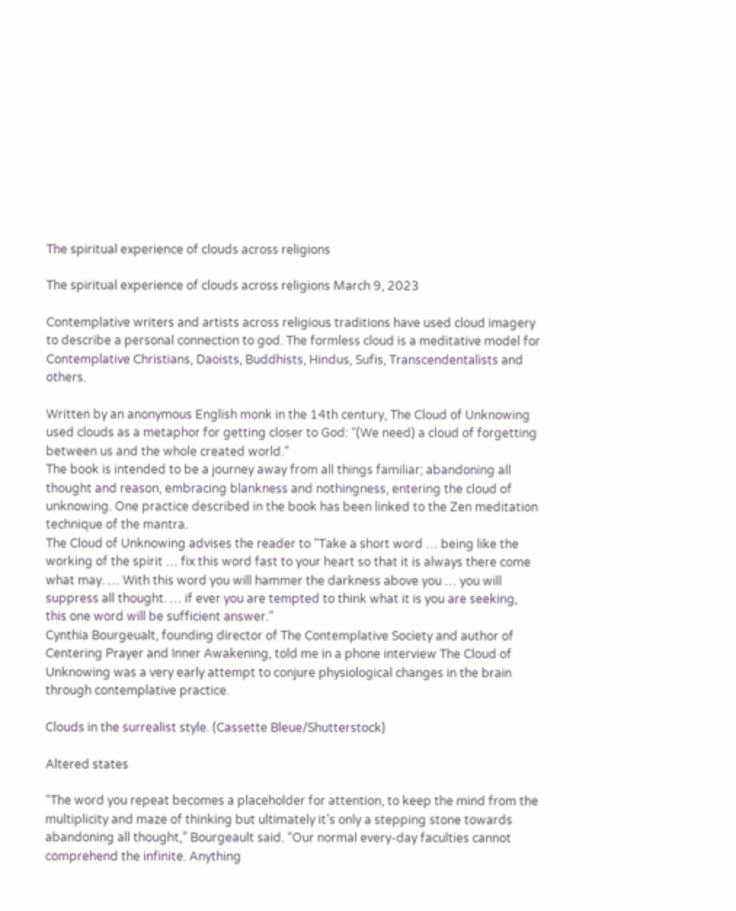The spiritual experience of clouds across religions

The spiritual experience of clouds across religions March 9, 2023

Contemplative writers and artists across religious traditions have used cloud imagery to describe a personal connection to god. The formless cloud is a meditative model for Contemplative Christians, Daoists, Buddhists, Hindus, Sufis, Transcendentalists and others.

Written by an anonymous English monk in the 14th century, The Cloud of Unknowing used clouds as a metaphor for getting closer to God: “(We need) a cloud of forgetting between us and the whole created world.”
The book is intended to be a journey away from all things familiar; abandoning all thought and reason, embracing blankness and nothingness, entering the cloud of unknowing. One practice described in the book has been linked to the Zen meditation technique of the mantra.
The Cloud of Unknowing advises the reader to “Take a short word … being like the working of the spirit … fix this word fast to your heart so that it is always there come what may. … With this word you will hammer the darkness above you … you will suppress all thought. … if ever you are tempted to think what it is you are seeking, this one word will be sufficient answer.”
Cynthia Bourgeualt, founding director of The Contemplative Society and author of Centering Prayer and Inner Awakening, told me in a phone interview The Cloud of Unknowing was a very early attempt to conjure physiological changes in the brain through contemplative practice.

Clouds in the surrealist style. (Cassette Bleue/Shutterstock)

Altered states

“The word you repeat becomes a placeholder for attention, to keep the mind from the multiplicity and maze of thinking but ultimately it’s only a stepping stone towards abandoning all thought,” Bourgeault said. “Our normal every-day faculties cannot comprehend the infinite. Anything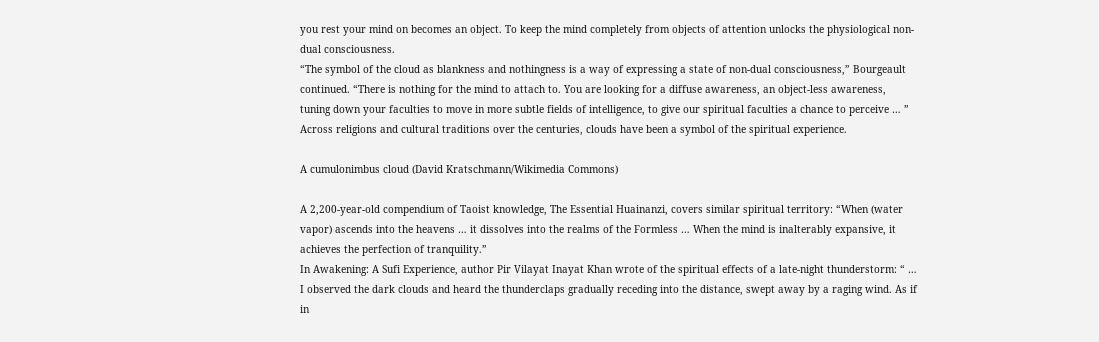you rest your mind on becomes an object. To keep the mind completely from objects of attention unlocks the physiological non-dual consciousness.
“The symbol of the cloud as blankness and nothingness is a way of expressing a state of non-dual consciousness,” Bourgeault continued. “There is nothing for the mind to attach to. You are looking for a diffuse awareness, an object-less awareness, tuning down your faculties to move in more subtle fields of intelligence, to give our spiritual faculties a chance to perceive … ”
Across religions and cultural traditions over the centuries, clouds have been a symbol of the spiritual experience.

A cumulonimbus cloud (David Kratschmann/Wikimedia Commons)

A 2,200-year-old compendium of Taoist knowledge, The Essential Huainanzi, covers similar spiritual territory: “When (water vapor) ascends into the heavens … it dissolves into the realms of the Formless … When the mind is inalterably expansive, it achieves the perfection of tranquility.”
In Awakening: A Sufi Experience, author Pir Vilayat Inayat Khan wrote of the spiritual effects of a late-night thunderstorm: “ … I observed the dark clouds and heard the thunderclaps gradually receding into the distance, swept away by a raging wind. As if in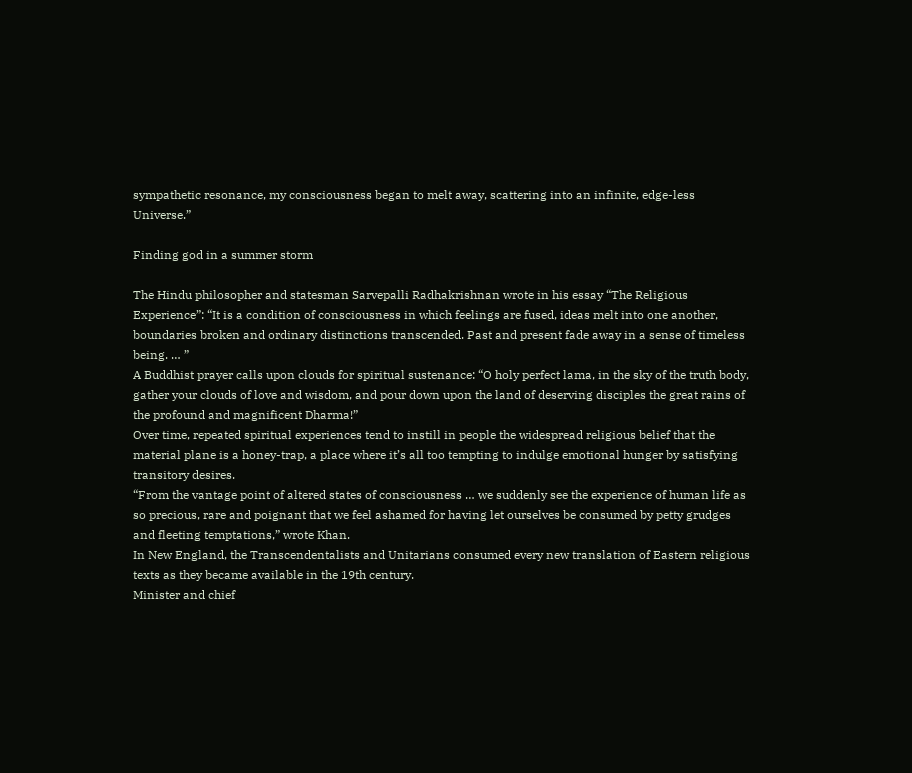sympathetic resonance, my consciousness began to melt away, scattering into an infinite, edge-less Universe.”

Finding god in a summer storm

The Hindu philosopher and statesman Sarvepalli Radhakrishnan wrote in his essay “The Religious Experience”: “It is a condition of consciousness in which feelings are fused, ideas melt into one another, boundaries broken and ordinary distinctions transcended. Past and present fade away in a sense of timeless being. … ”
A Buddhist prayer calls upon clouds for spiritual sustenance: “O holy perfect lama, in the sky of the truth body, gather your clouds of love and wisdom, and pour down upon the land of deserving disciples the great rains of the profound and magnificent Dharma!”
Over time, repeated spiritual experiences tend to instill in people the widespread religious belief that the material plane is a honey-trap, a place where it’s all too tempting to indulge emotional hunger by satisfying transitory desires.
“From the vantage point of altered states of consciousness … we suddenly see the experience of human life as so precious, rare and poignant that we feel ashamed for having let ourselves be consumed by petty grudges and fleeting temptations,” wrote Khan.
In New England, the Transcendentalists and Unitarians consumed every new translation of Eastern religious texts as they became available in the 19th century.
Minister and chief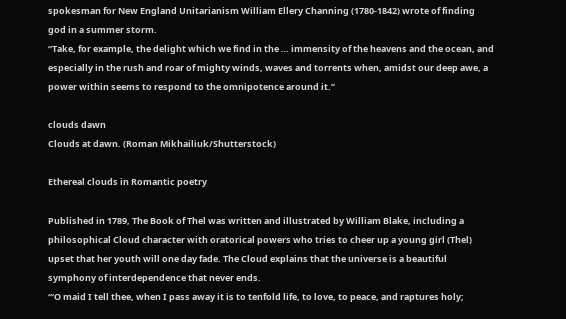spokesman for New England Unitarianism William Ellery Channing (1780-1842) wrote of finding god in a summer storm.
“Take, for example, the delight which we find in the … immensity of the heavens and the ocean, and especially in the rush and roar of mighty winds, waves and torrents when, amidst our deep awe, a power within seems to respond to the omnipotence around it.”

clouds dawn
Clouds at dawn. (Roman Mikhailiuk/Shutterstock)

Ethereal clouds in Romantic poetry

Published in 1789, The Book of Thel was written and illustrated by William Blake, including a philosophical Cloud character with oratorical powers who tries to cheer up a young girl (Thel) upset that her youth will one day fade. The Cloud explains that the universe is a beautiful symphony of interdependence that never ends.
“‘O maid I tell thee, when I pass away it is to tenfold life, to love, to peace, and raptures holy;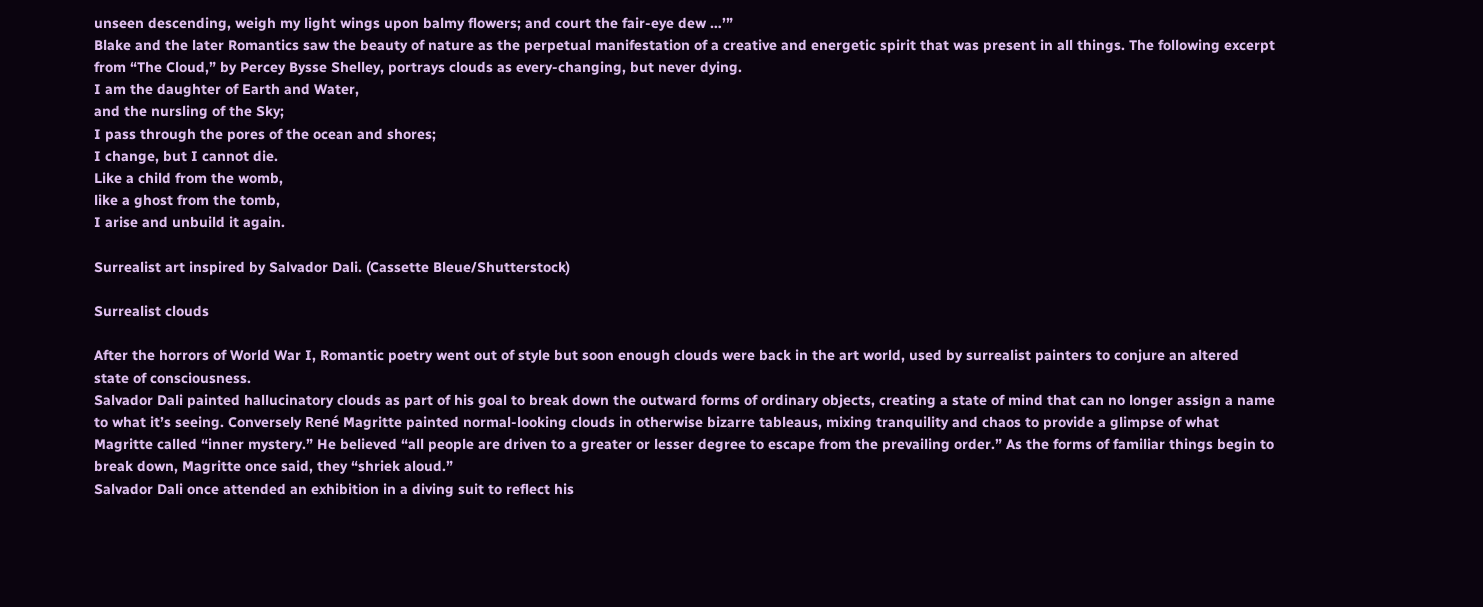unseen descending, weigh my light wings upon balmy flowers; and court the fair-eye dew …’”
Blake and the later Romantics saw the beauty of nature as the perpetual manifestation of a creative and energetic spirit that was present in all things. The following excerpt from “The Cloud,” by Percey Bysse Shelley, portrays clouds as every-changing, but never dying.
I am the daughter of Earth and Water,
and the nursling of the Sky;
I pass through the pores of the ocean and shores;
I change, but I cannot die.
Like a child from the womb,
like a ghost from the tomb,
I arise and unbuild it again.

Surrealist art inspired by Salvador Dali. (Cassette Bleue/Shutterstock)

Surrealist clouds

After the horrors of World War I, Romantic poetry went out of style but soon enough clouds were back in the art world, used by surrealist painters to conjure an altered state of consciousness.
Salvador Dali painted hallucinatory clouds as part of his goal to break down the outward forms of ordinary objects, creating a state of mind that can no longer assign a name to what it’s seeing. Conversely René Magritte painted normal-looking clouds in otherwise bizarre tableaus, mixing tranquility and chaos to provide a glimpse of what Magritte called “inner mystery.” He believed “all people are driven to a greater or lesser degree to escape from the prevailing order.” As the forms of familiar things begin to break down, Magritte once said, they “shriek aloud.”
Salvador Dali once attended an exhibition in a diving suit to reflect his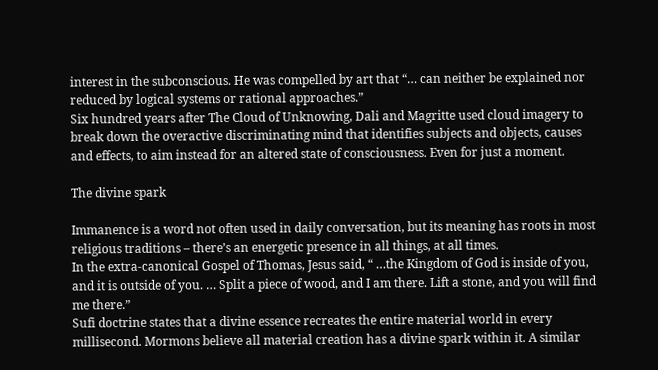interest in the subconscious. He was compelled by art that “… can neither be explained nor reduced by logical systems or rational approaches.”
Six hundred years after The Cloud of Unknowing, Dali and Magritte used cloud imagery to break down the overactive discriminating mind that identifies subjects and objects, causes and effects, to aim instead for an altered state of consciousness. Even for just a moment.

The divine spark

Immanence is a word not often used in daily conversation, but its meaning has roots in most religious traditions – there’s an energetic presence in all things, at all times.
In the extra-canonical Gospel of Thomas, Jesus said, “ …the Kingdom of God is inside of you, and it is outside of you. … Split a piece of wood, and I am there. Lift a stone, and you will find me there.”
Sufi doctrine states that a divine essence recreates the entire material world in every millisecond. Mormons believe all material creation has a divine spark within it. A similar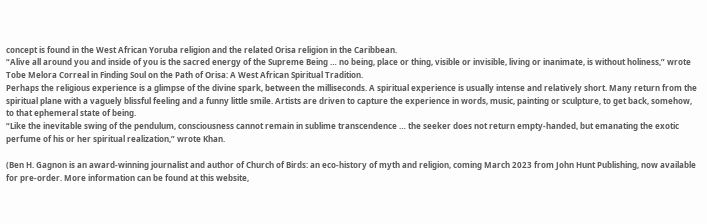concept is found in the West African Yoruba religion and the related Orisa religion in the Caribbean.
“Alive all around you and inside of you is the sacred energy of the Supreme Being … no being, place or thing, visible or invisible, living or inanimate, is without holiness,” wrote Tobe Melora Correal in Finding Soul on the Path of Orisa: A West African Spiritual Tradition.
Perhaps the religious experience is a glimpse of the divine spark, between the milliseconds. A spiritual experience is usually intense and relatively short. Many return from the spiritual plane with a vaguely blissful feeling and a funny little smile. Artists are driven to capture the experience in words, music, painting or sculpture, to get back, somehow, to that ephemeral state of being.
“Like the inevitable swing of the pendulum, consciousness cannot remain in sublime transcendence … the seeker does not return empty-handed, but emanating the exotic perfume of his or her spiritual realization,” wrote Khan.

(Ben H. Gagnon is an award-winning journalist and author of Church of Birds: an eco-history of myth and religion, coming March 2023 from John Hunt Publishing, now available for pre-order. More information can be found at this website,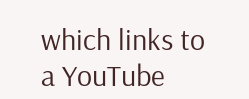which links to a YouTube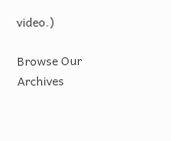video.)

Browse Our Archives